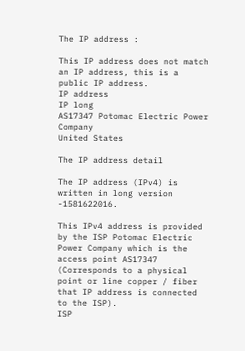The IP address :

This IP address does not match an IP address, this is a public IP address.
IP address
IP long
AS17347 Potomac Electric Power Company
United States

The IP address detail

The IP address (IPv4) is written in long version -1581622016.

This IPv4 address is provided by the ISP Potomac Electric Power Company which is the access point AS17347 (Corresponds to a physical point or line copper / fiber that IP address is connected to the ISP).
ISP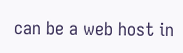can be a web host in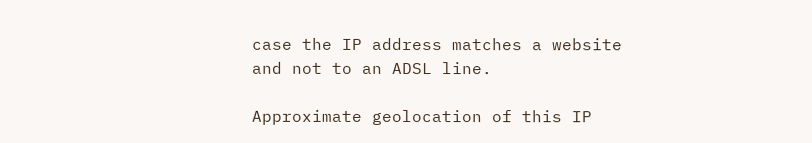case the IP address matches a website and not to an ADSL line.

Approximate geolocation of this IP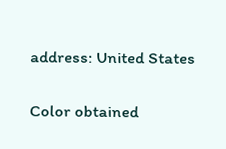address: United States

Color obtained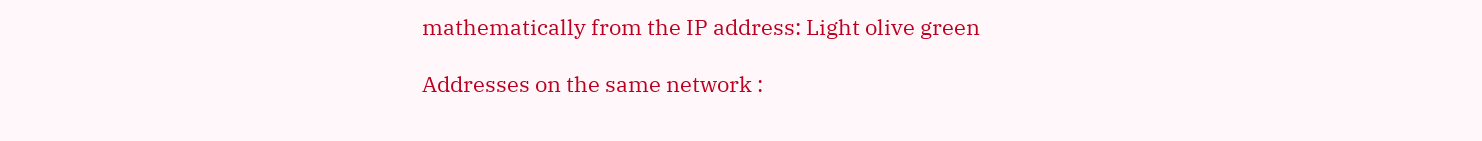mathematically from the IP address: Light olive green

Addresses on the same network :